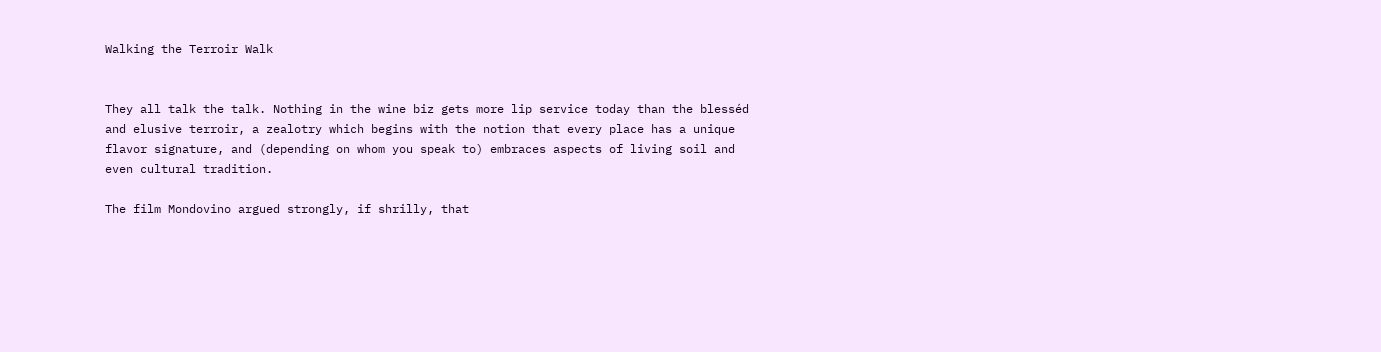Walking the Terroir Walk


They all talk the talk. Nothing in the wine biz gets more lip service today than the blesséd and elusive terroir, a zealotry which begins with the notion that every place has a unique flavor signature, and (depending on whom you speak to) embraces aspects of living soil and even cultural tradition.

The film Mondovino argued strongly, if shrilly, that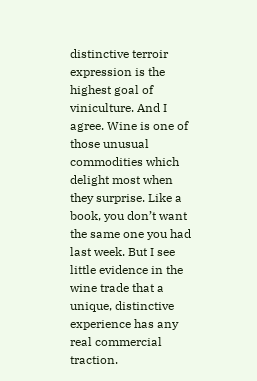distinctive terroir expression is the highest goal of viniculture. And I agree. Wine is one of those unusual commodities which delight most when they surprise. Like a book, you don’t want the same one you had last week. But I see little evidence in the wine trade that a unique, distinctive experience has any real commercial traction.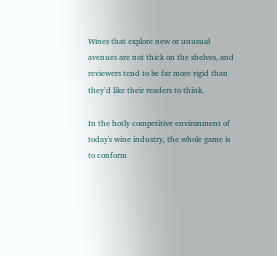Wines that explore new or unusual avenues are not thick on the shelves, and reviewers tend to be far more rigid than they’d like their readers to think.

In the hotly competitive environment of today's wine industry, the whole game is to conform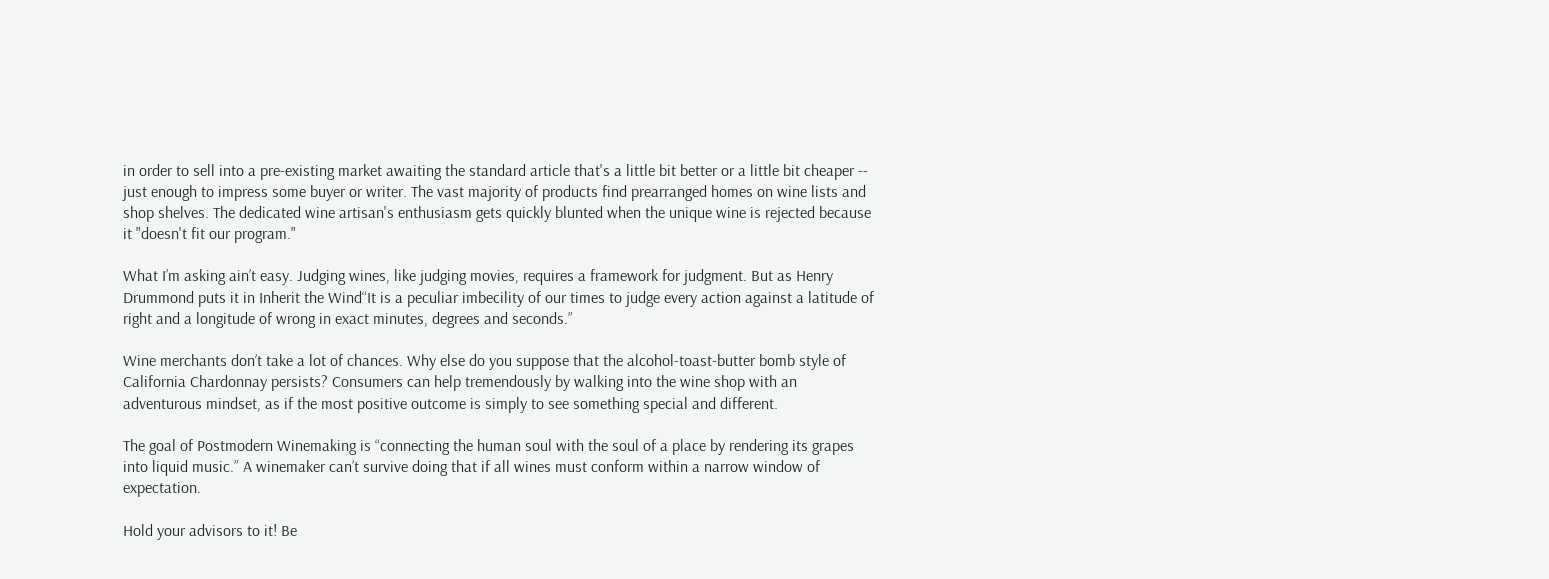in order to sell into a pre-existing market awaiting the standard article that's a little bit better or a little bit cheaper -- just enough to impress some buyer or writer. The vast majority of products find prearranged homes on wine lists and shop shelves. The dedicated wine artisan's enthusiasm gets quickly blunted when the unique wine is rejected because it "doesn't fit our program."

What I’m asking ain’t easy. Judging wines, like judging movies, requires a framework for judgment. But as Henry Drummond puts it in Inherit the Wind“It is a peculiar imbecility of our times to judge every action against a latitude of right and a longitude of wrong in exact minutes, degrees and seconds.”

Wine merchants don’t take a lot of chances. Why else do you suppose that the alcohol-toast-butter bomb style of California Chardonnay persists? Consumers can help tremendously by walking into the wine shop with an adventurous mindset, as if the most positive outcome is simply to see something special and different.

The goal of Postmodern Winemaking is “connecting the human soul with the soul of a place by rendering its grapes into liquid music.” A winemaker can’t survive doing that if all wines must conform within a narrow window of expectation.

Hold your advisors to it! Be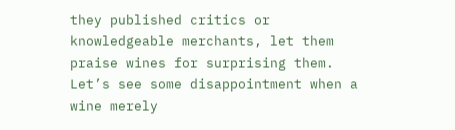they published critics or knowledgeable merchants, let them praise wines for surprising them. Let’s see some disappointment when a wine merely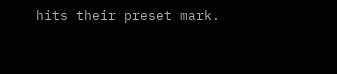hits their preset mark.